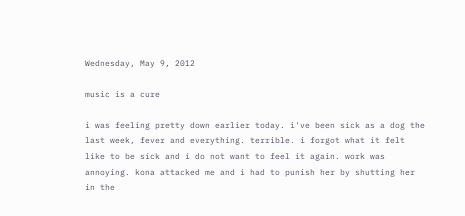Wednesday, May 9, 2012

music is a cure

i was feeling pretty down earlier today. i've been sick as a dog the last week, fever and everything. terrible. i forgot what it felt like to be sick and i do not want to feel it again. work was annoying. kona attacked me and i had to punish her by shutting her in the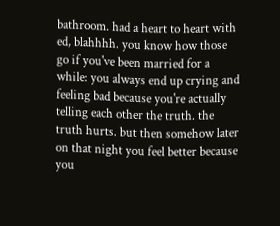bathroom. had a heart to heart with ed, blahhhh. you know how those go if you've been married for a while: you always end up crying and feeling bad because you're actually telling each other the truth. the truth hurts. but then somehow later on that night you feel better because you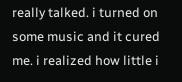really talked. i turned on some music and it cured me. i realized how little i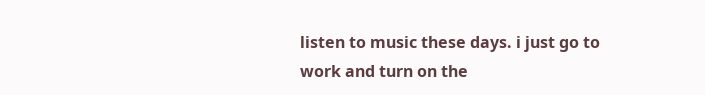listen to music these days. i just go to work and turn on the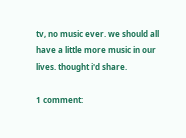tv, no music ever. we should all have a little more music in our lives. thought i'd share.

1 comment: